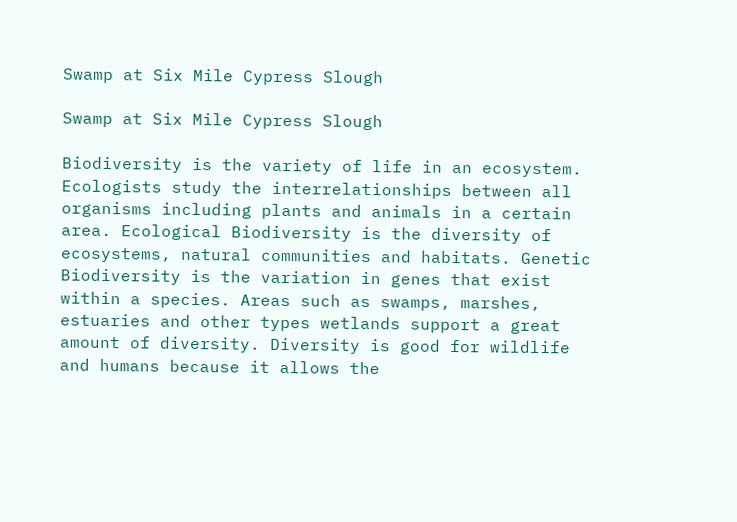Swamp at Six Mile Cypress Slough

Swamp at Six Mile Cypress Slough

Biodiversity is the variety of life in an ecosystem. Ecologists study the interrelationships between all organisms including plants and animals in a certain area. Ecological Biodiversity is the diversity of ecosystems, natural communities and habitats. Genetic Biodiversity is the variation in genes that exist within a species. Areas such as swamps, marshes, estuaries and other types wetlands support a great amount of diversity. Diversity is good for wildlife and humans because it allows the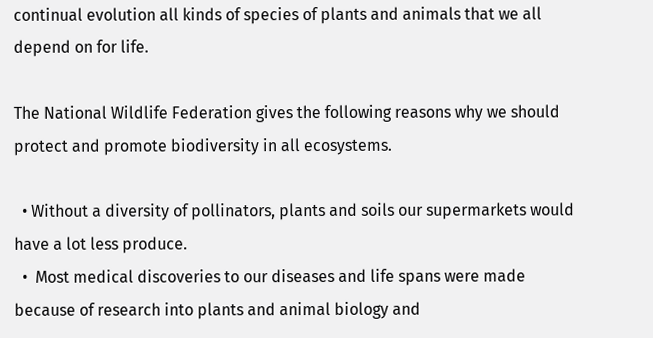continual evolution all kinds of species of plants and animals that we all depend on for life.

The National Wildlife Federation gives the following reasons why we should protect and promote biodiversity in all ecosystems.

  • Without a diversity of pollinators, plants and soils our supermarkets would have a lot less produce.
  •  Most medical discoveries to our diseases and life spans were made because of research into plants and animal biology and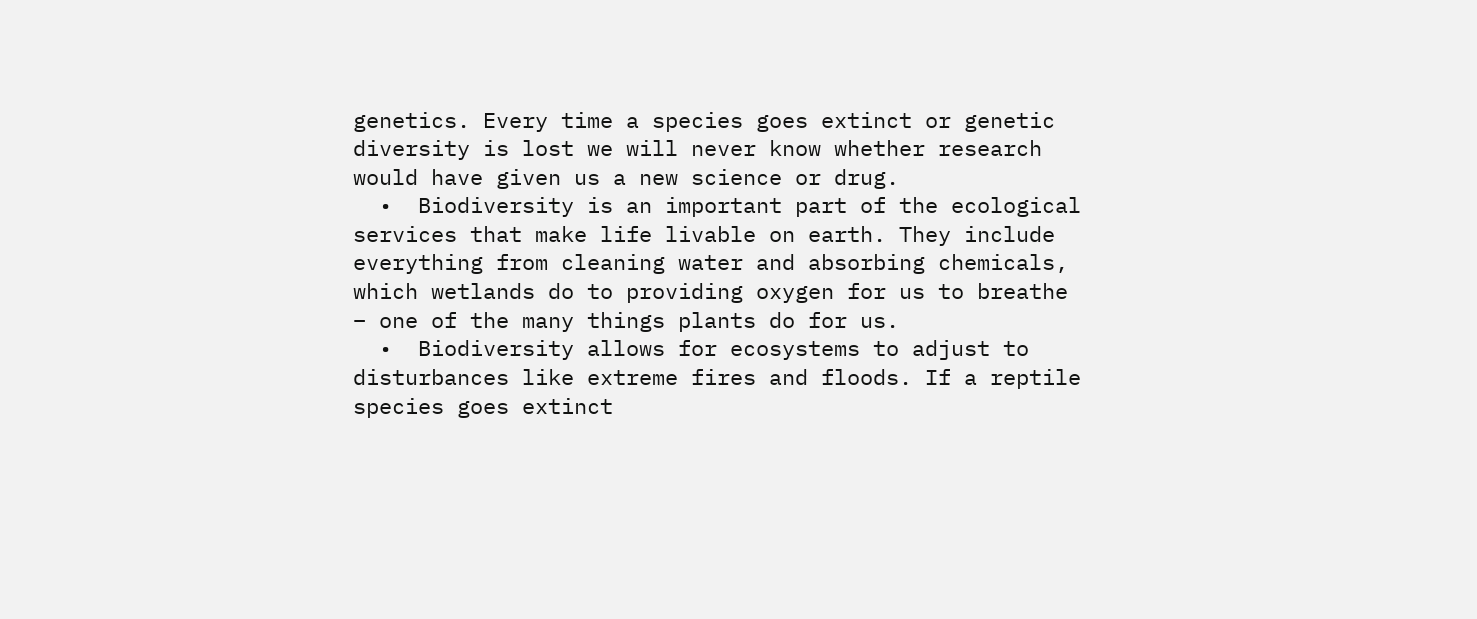genetics. Every time a species goes extinct or genetic diversity is lost we will never know whether research would have given us a new science or drug.
  •  Biodiversity is an important part of the ecological services that make life livable on earth. They include everything from cleaning water and absorbing chemicals, which wetlands do to providing oxygen for us to breathe – one of the many things plants do for us.
  •  Biodiversity allows for ecosystems to adjust to disturbances like extreme fires and floods. If a reptile species goes extinct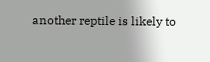another reptile is likely to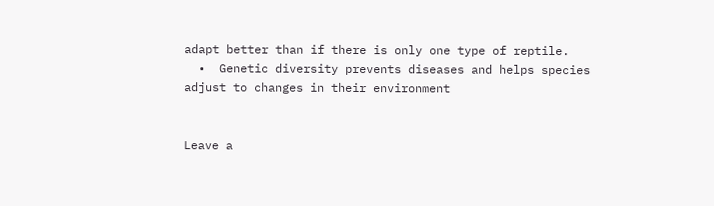adapt better than if there is only one type of reptile.
  •  Genetic diversity prevents diseases and helps species adjust to changes in their environment


Leave a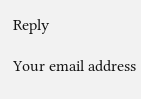Reply

Your email address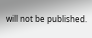will not be published.